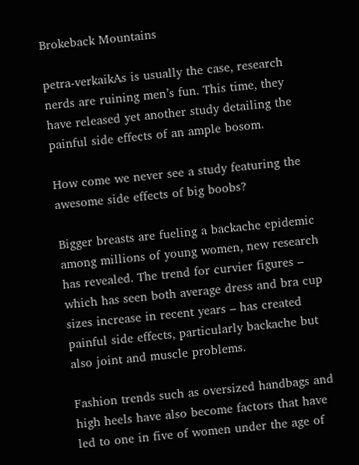Brokeback Mountains

petra-verkaikAs is usually the case, research nerds are ruining men’s fun. This time, they have released yet another study detailing the painful side effects of an ample bosom.

How come we never see a study featuring the awesome side effects of big boobs?

Bigger breasts are fueling a backache epidemic among millions of young women, new research has revealed. The trend for curvier figures – which has seen both average dress and bra cup sizes increase in recent years – has created painful side effects, particularly backache but also joint and muscle problems.

Fashion trends such as oversized handbags and high heels have also become factors that have led to one in five of women under the age of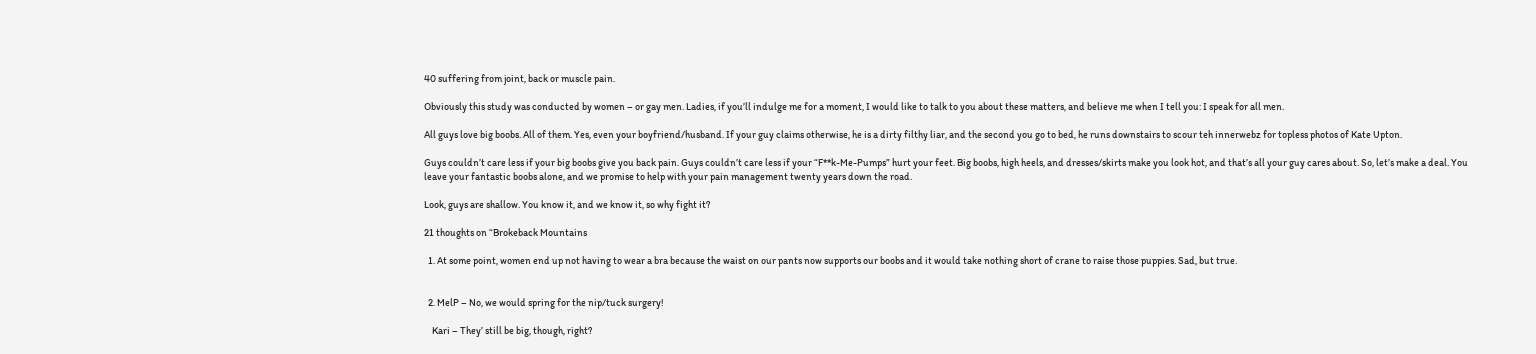40 suffering from joint, back or muscle pain.

Obviously this study was conducted by women – or gay men. Ladies, if you’ll indulge me for a moment, I would like to talk to you about these matters, and believe me when I tell you: I speak for all men.

All guys love big boobs. All of them. Yes, even your boyfriend/husband. If your guy claims otherwise, he is a dirty filthy liar, and the second you go to bed, he runs downstairs to scour teh innerwebz for topless photos of Kate Upton.

Guys couldn’t care less if your big boobs give you back pain. Guys couldn’t care less if your “F**k-Me-Pumps” hurt your feet. Big boobs, high heels, and dresses/skirts make you look hot, and that’s all your guy cares about. So, let’s make a deal. You leave your fantastic boobs alone, and we promise to help with your pain management twenty years down the road.

Look, guys are shallow. You know it, and we know it, so why fight it?

21 thoughts on “Brokeback Mountains

  1. At some point, women end up not having to wear a bra because the waist on our pants now supports our boobs and it would take nothing short of crane to raise those puppies. Sad, but true.


  2. MelP – No, we would spring for the nip/tuck surgery!

    Kari – They’ still be big, though, right?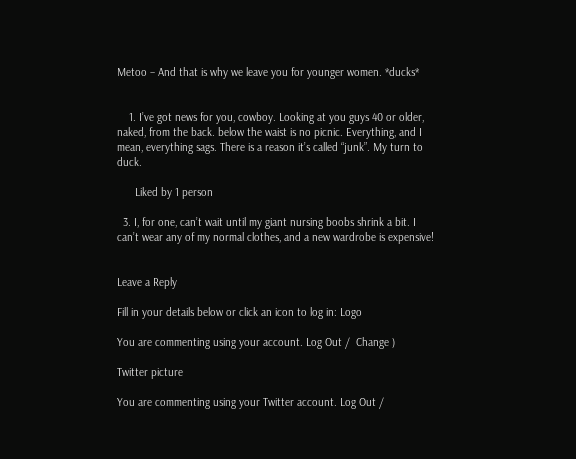Metoo – And that is why we leave you for younger women. *ducks*


    1. I’ve got news for you, cowboy. Looking at you guys 40 or older, naked, from the back. below the waist is no picnic. Everything, and I mean, everything sags. There is a reason it’s called “junk”. My turn to duck.

      Liked by 1 person

  3. I, for one, can’t wait until my giant nursing boobs shrink a bit. I can’t wear any of my normal clothes, and a new wardrobe is expensive!


Leave a Reply

Fill in your details below or click an icon to log in: Logo

You are commenting using your account. Log Out /  Change )

Twitter picture

You are commenting using your Twitter account. Log Out /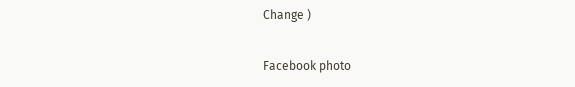Change )

Facebook photo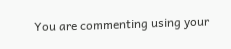You are commenting using your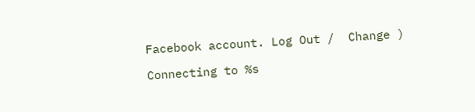Facebook account. Log Out /  Change )

Connecting to %s